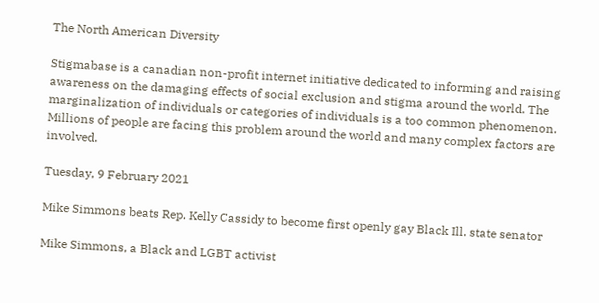The North American Diversity

Stigmabase is a canadian non-profit internet initiative dedicated to informing and raising awareness on the damaging effects of social exclusion and stigma around the world. The marginalization of individuals or categories of individuals is a too common phenomenon. Millions of people are facing this problem around the world and many complex factors are involved.

Tuesday, 9 February 2021

Mike Simmons beats Rep. Kelly Cassidy to become first openly gay Black Ill. state senator

Mike Simmons, a Black and LGBT activist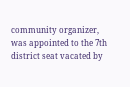community organizer, was appointed to the 7th district seat vacated by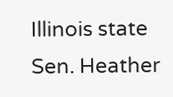Illinois state Sen. Heather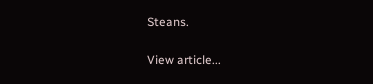Steans.

View article...